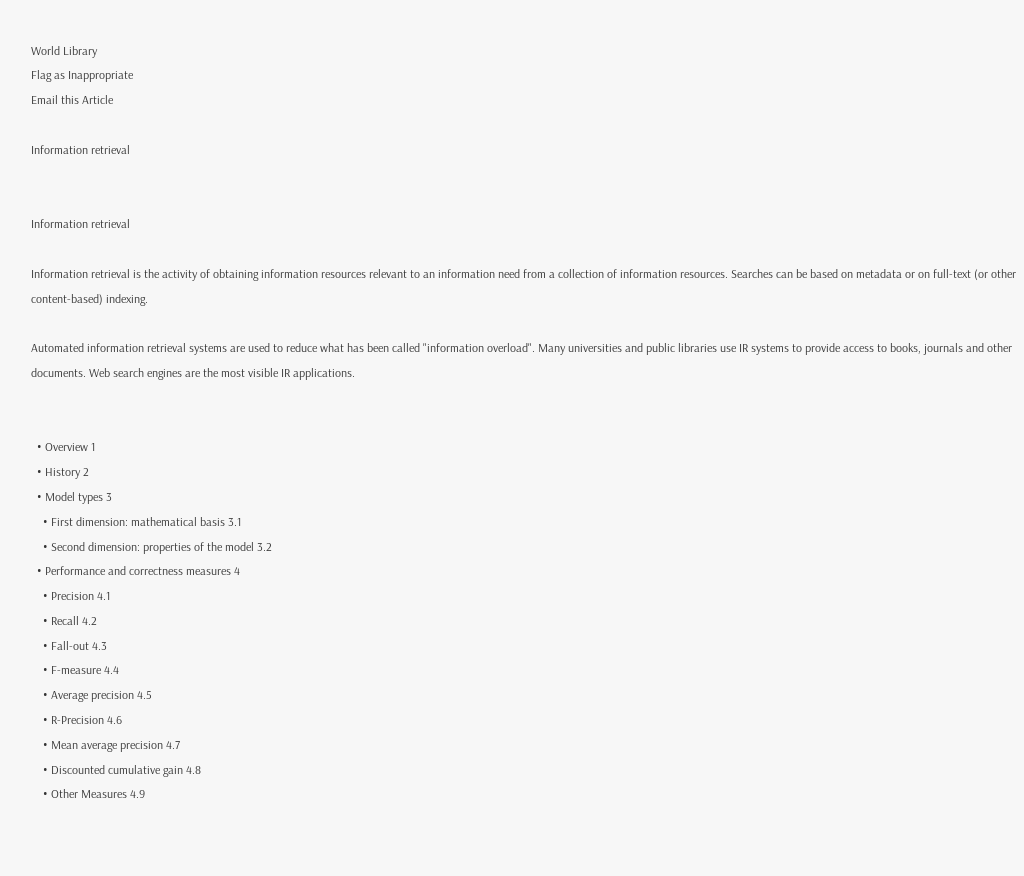World Library
Flag as Inappropriate
Email this Article

Information retrieval


Information retrieval

Information retrieval is the activity of obtaining information resources relevant to an information need from a collection of information resources. Searches can be based on metadata or on full-text (or other content-based) indexing.

Automated information retrieval systems are used to reduce what has been called "information overload". Many universities and public libraries use IR systems to provide access to books, journals and other documents. Web search engines are the most visible IR applications.


  • Overview 1
  • History 2
  • Model types 3
    • First dimension: mathematical basis 3.1
    • Second dimension: properties of the model 3.2
  • Performance and correctness measures 4
    • Precision 4.1
    • Recall 4.2
    • Fall-out 4.3
    • F-measure 4.4
    • Average precision 4.5
    • R-Precision 4.6
    • Mean average precision 4.7
    • Discounted cumulative gain 4.8
    • Other Measures 4.9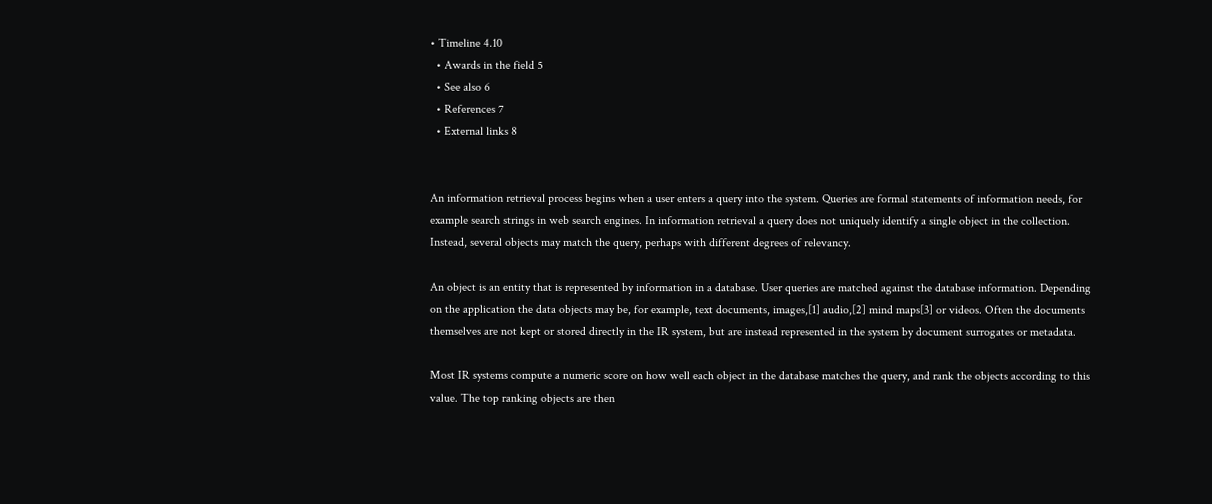• Timeline 4.10
  • Awards in the field 5
  • See also 6
  • References 7
  • External links 8


An information retrieval process begins when a user enters a query into the system. Queries are formal statements of information needs, for example search strings in web search engines. In information retrieval a query does not uniquely identify a single object in the collection. Instead, several objects may match the query, perhaps with different degrees of relevancy.

An object is an entity that is represented by information in a database. User queries are matched against the database information. Depending on the application the data objects may be, for example, text documents, images,[1] audio,[2] mind maps[3] or videos. Often the documents themselves are not kept or stored directly in the IR system, but are instead represented in the system by document surrogates or metadata.

Most IR systems compute a numeric score on how well each object in the database matches the query, and rank the objects according to this value. The top ranking objects are then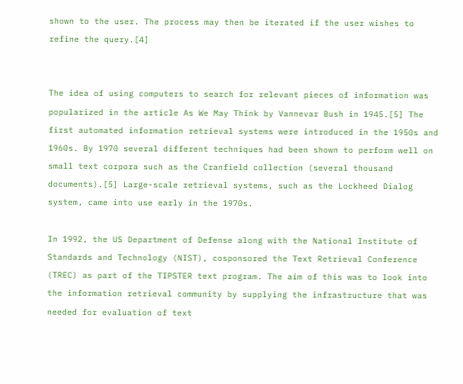shown to the user. The process may then be iterated if the user wishes to refine the query.[4]


The idea of using computers to search for relevant pieces of information was popularized in the article As We May Think by Vannevar Bush in 1945.[5] The first automated information retrieval systems were introduced in the 1950s and 1960s. By 1970 several different techniques had been shown to perform well on small text corpora such as the Cranfield collection (several thousand documents).[5] Large-scale retrieval systems, such as the Lockheed Dialog system, came into use early in the 1970s.

In 1992, the US Department of Defense along with the National Institute of Standards and Technology (NIST), cosponsored the Text Retrieval Conference (TREC) as part of the TIPSTER text program. The aim of this was to look into the information retrieval community by supplying the infrastructure that was needed for evaluation of text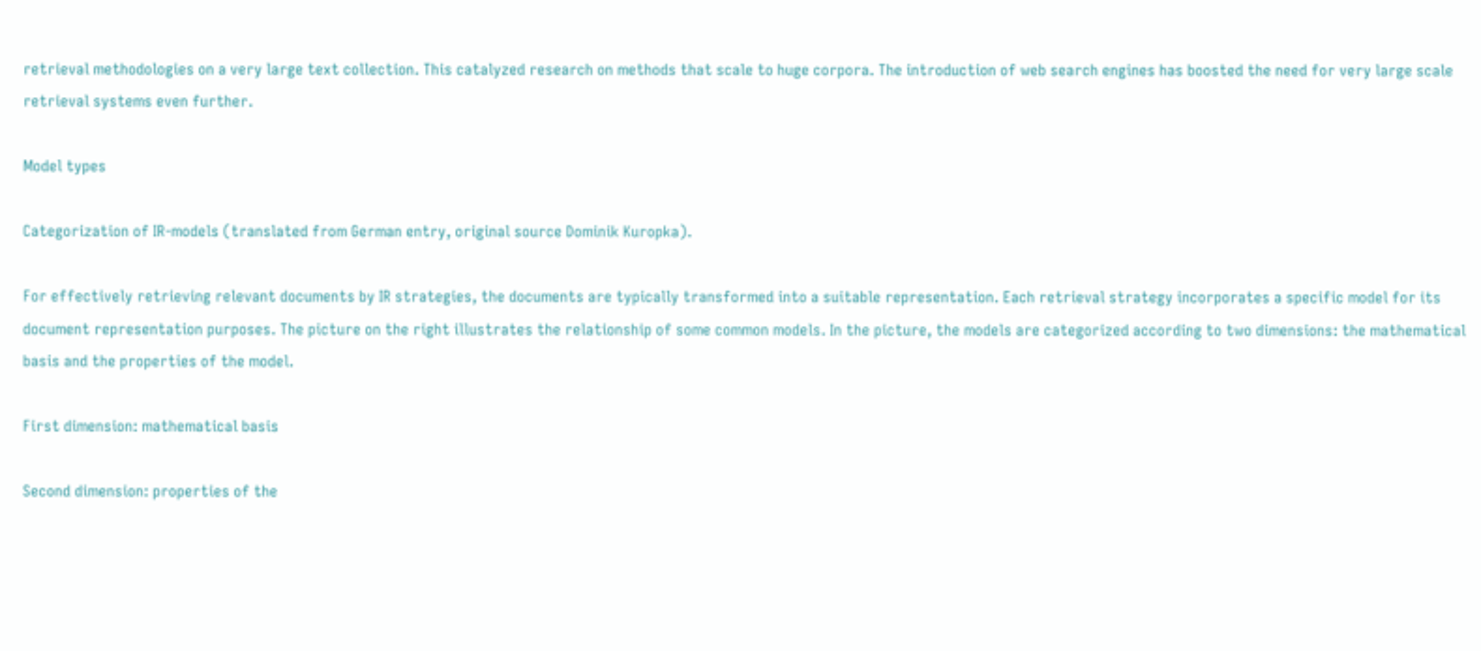retrieval methodologies on a very large text collection. This catalyzed research on methods that scale to huge corpora. The introduction of web search engines has boosted the need for very large scale retrieval systems even further.

Model types

Categorization of IR-models (translated from German entry, original source Dominik Kuropka).

For effectively retrieving relevant documents by IR strategies, the documents are typically transformed into a suitable representation. Each retrieval strategy incorporates a specific model for its document representation purposes. The picture on the right illustrates the relationship of some common models. In the picture, the models are categorized according to two dimensions: the mathematical basis and the properties of the model.

First dimension: mathematical basis

Second dimension: properties of the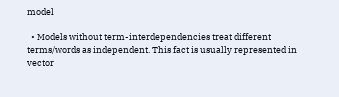model

  • Models without term-interdependencies treat different terms/words as independent. This fact is usually represented in vector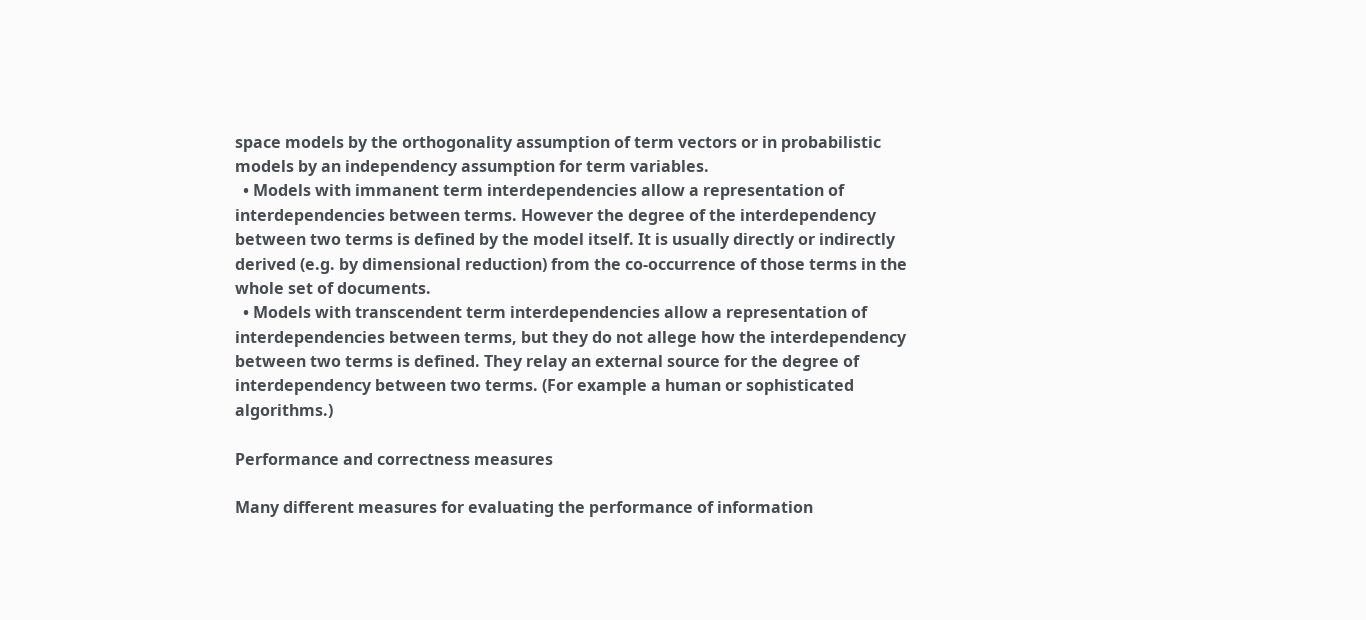space models by the orthogonality assumption of term vectors or in probabilistic models by an independency assumption for term variables.
  • Models with immanent term interdependencies allow a representation of interdependencies between terms. However the degree of the interdependency between two terms is defined by the model itself. It is usually directly or indirectly derived (e.g. by dimensional reduction) from the co-occurrence of those terms in the whole set of documents.
  • Models with transcendent term interdependencies allow a representation of interdependencies between terms, but they do not allege how the interdependency between two terms is defined. They relay an external source for the degree of interdependency between two terms. (For example a human or sophisticated algorithms.)

Performance and correctness measures

Many different measures for evaluating the performance of information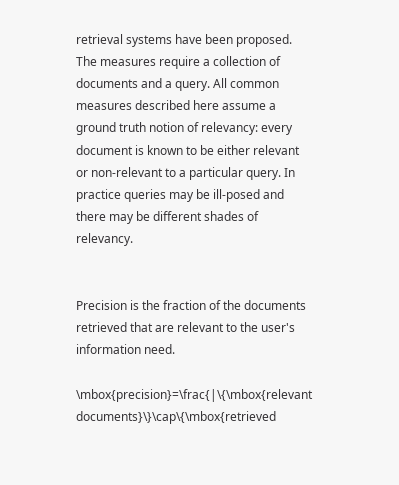retrieval systems have been proposed. The measures require a collection of documents and a query. All common measures described here assume a ground truth notion of relevancy: every document is known to be either relevant or non-relevant to a particular query. In practice queries may be ill-posed and there may be different shades of relevancy.


Precision is the fraction of the documents retrieved that are relevant to the user's information need.

\mbox{precision}=\frac{|\{\mbox{relevant documents}\}\cap\{\mbox{retrieved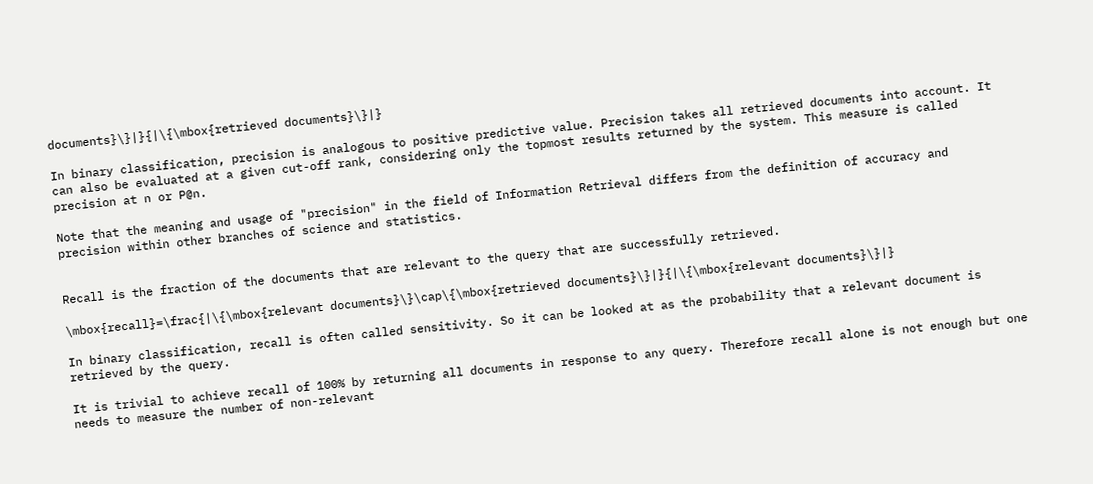documents}\}|}{|\{\mbox{retrieved documents}\}|}

In binary classification, precision is analogous to positive predictive value. Precision takes all retrieved documents into account. It can also be evaluated at a given cut-off rank, considering only the topmost results returned by the system. This measure is called precision at n or P@n.

Note that the meaning and usage of "precision" in the field of Information Retrieval differs from the definition of accuracy and precision within other branches of science and statistics.


Recall is the fraction of the documents that are relevant to the query that are successfully retrieved.

\mbox{recall}=\frac{|\{\mbox{relevant documents}\}\cap\{\mbox{retrieved documents}\}|}{|\{\mbox{relevant documents}\}|}

In binary classification, recall is often called sensitivity. So it can be looked at as the probability that a relevant document is retrieved by the query.

It is trivial to achieve recall of 100% by returning all documents in response to any query. Therefore recall alone is not enough but one needs to measure the number of non-relevant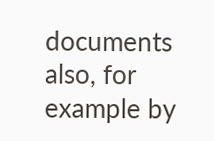documents also, for example by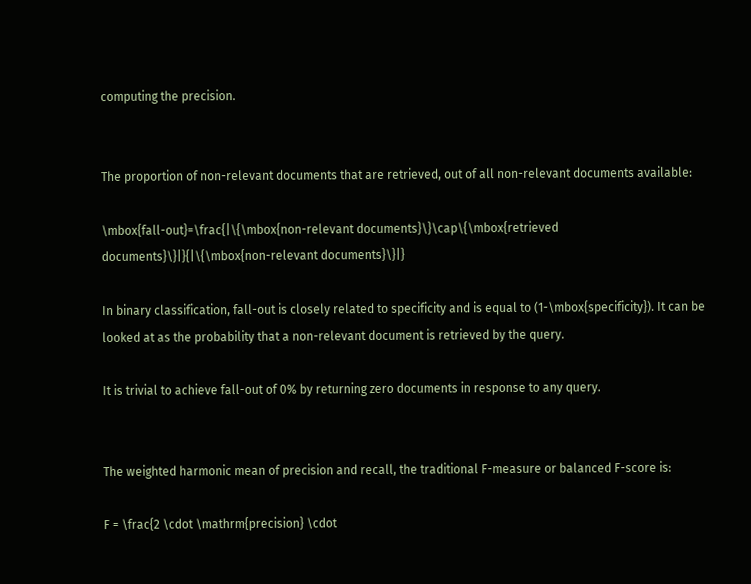computing the precision.


The proportion of non-relevant documents that are retrieved, out of all non-relevant documents available:

\mbox{fall-out}=\frac{|\{\mbox{non-relevant documents}\}\cap\{\mbox{retrieved documents}\}|}{|\{\mbox{non-relevant documents}\}|}

In binary classification, fall-out is closely related to specificity and is equal to (1-\mbox{specificity}). It can be looked at as the probability that a non-relevant document is retrieved by the query.

It is trivial to achieve fall-out of 0% by returning zero documents in response to any query.


The weighted harmonic mean of precision and recall, the traditional F-measure or balanced F-score is:

F = \frac{2 \cdot \mathrm{precision} \cdot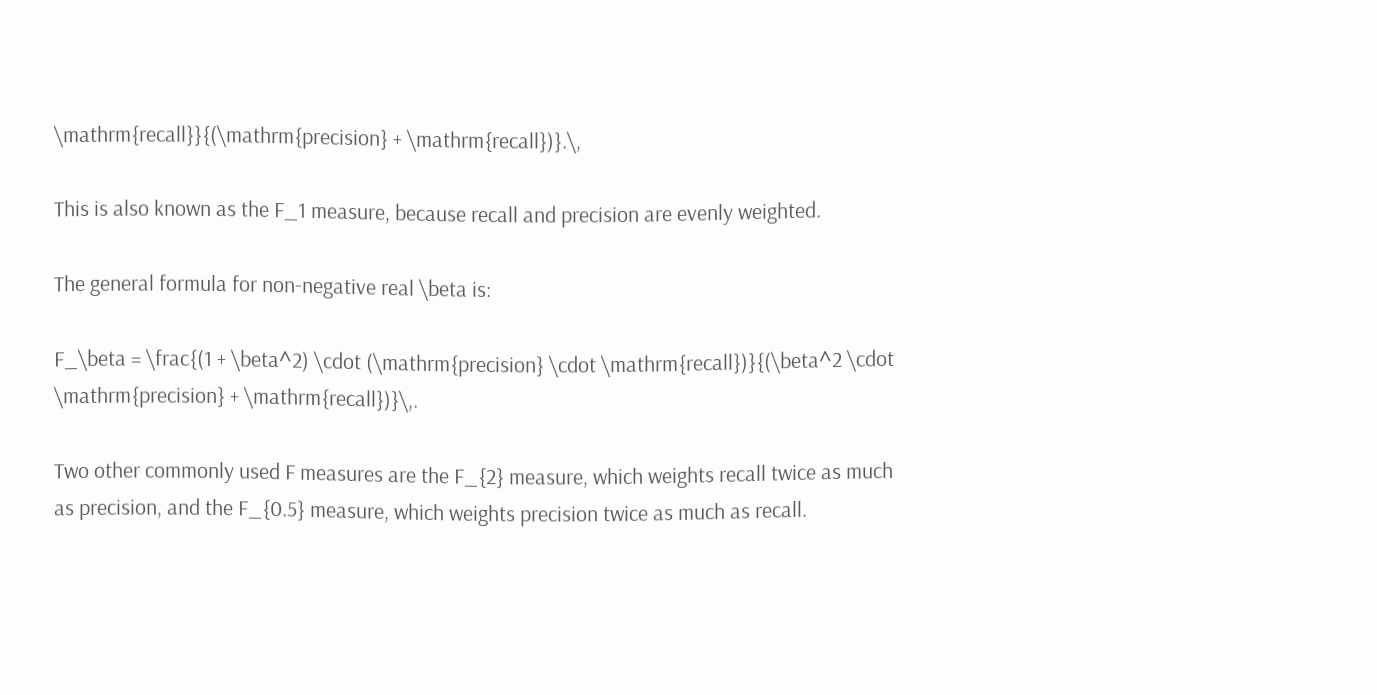\mathrm{recall}}{(\mathrm{precision} + \mathrm{recall})}.\,

This is also known as the F_1 measure, because recall and precision are evenly weighted.

The general formula for non-negative real \beta is:

F_\beta = \frac{(1 + \beta^2) \cdot (\mathrm{precision} \cdot \mathrm{recall})}{(\beta^2 \cdot \mathrm{precision} + \mathrm{recall})}\,.

Two other commonly used F measures are the F_{2} measure, which weights recall twice as much as precision, and the F_{0.5} measure, which weights precision twice as much as recall.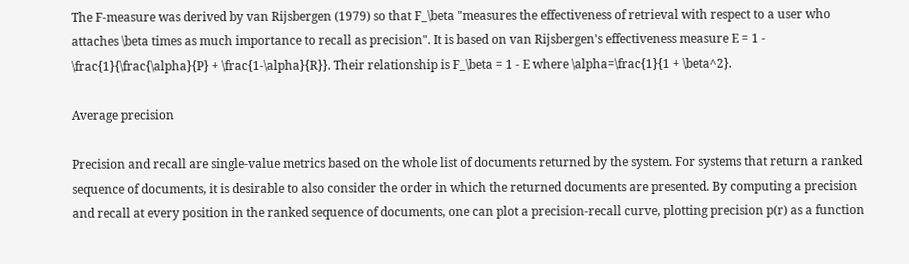The F-measure was derived by van Rijsbergen (1979) so that F_\beta "measures the effectiveness of retrieval with respect to a user who attaches \beta times as much importance to recall as precision". It is based on van Rijsbergen's effectiveness measure E = 1 - \frac{1}{\frac{\alpha}{P} + \frac{1-\alpha}{R}}. Their relationship is F_\beta = 1 - E where \alpha=\frac{1}{1 + \beta^2}.

Average precision

Precision and recall are single-value metrics based on the whole list of documents returned by the system. For systems that return a ranked sequence of documents, it is desirable to also consider the order in which the returned documents are presented. By computing a precision and recall at every position in the ranked sequence of documents, one can plot a precision-recall curve, plotting precision p(r) as a function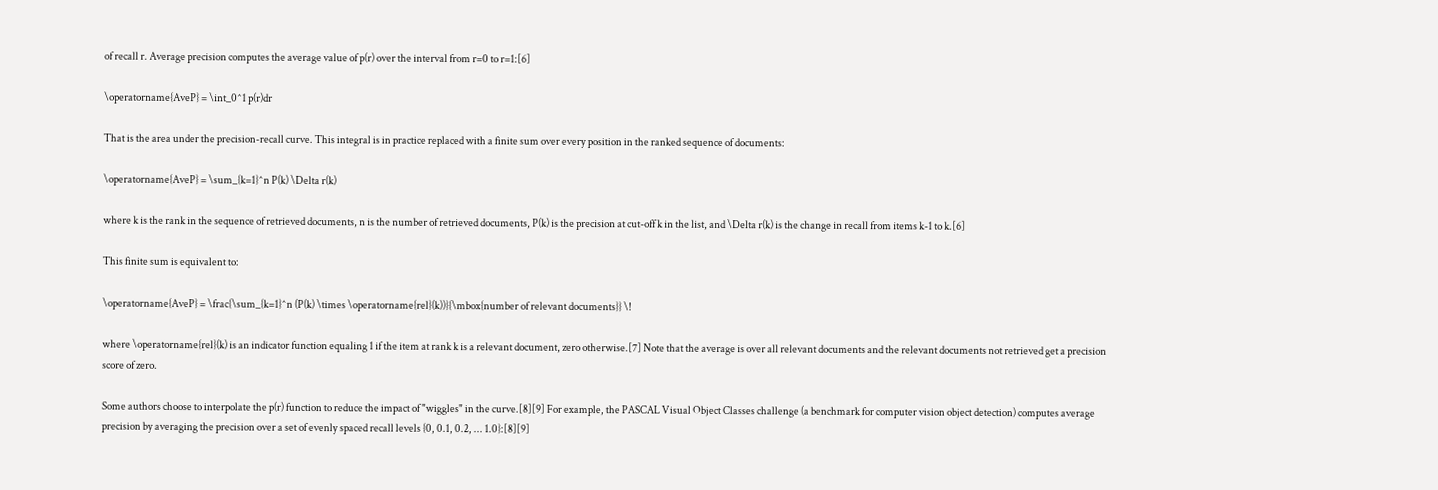of recall r. Average precision computes the average value of p(r) over the interval from r=0 to r=1:[6]

\operatorname{AveP} = \int_0^1 p(r)dr

That is the area under the precision-recall curve. This integral is in practice replaced with a finite sum over every position in the ranked sequence of documents:

\operatorname{AveP} = \sum_{k=1}^n P(k) \Delta r(k)

where k is the rank in the sequence of retrieved documents, n is the number of retrieved documents, P(k) is the precision at cut-off k in the list, and \Delta r(k) is the change in recall from items k-1 to k.[6]

This finite sum is equivalent to:

\operatorname{AveP} = \frac{\sum_{k=1}^n (P(k) \times \operatorname{rel}(k))}{\mbox{number of relevant documents}} \!

where \operatorname{rel}(k) is an indicator function equaling 1 if the item at rank k is a relevant document, zero otherwise.[7] Note that the average is over all relevant documents and the relevant documents not retrieved get a precision score of zero.

Some authors choose to interpolate the p(r) function to reduce the impact of "wiggles" in the curve.[8][9] For example, the PASCAL Visual Object Classes challenge (a benchmark for computer vision object detection) computes average precision by averaging the precision over a set of evenly spaced recall levels {0, 0.1, 0.2, ... 1.0}:[8][9]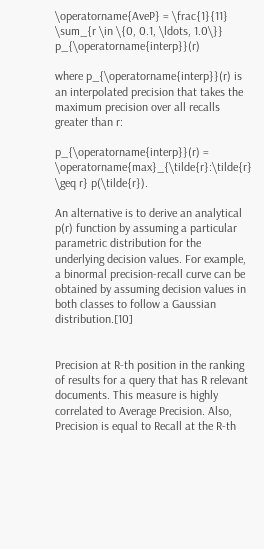\operatorname{AveP} = \frac{1}{11} \sum_{r \in \{0, 0.1, \ldots, 1.0\}} p_{\operatorname{interp}}(r)

where p_{\operatorname{interp}}(r) is an interpolated precision that takes the maximum precision over all recalls greater than r:

p_{\operatorname{interp}}(r) = \operatorname{max}_{\tilde{r}:\tilde{r} \geq r} p(\tilde{r}).

An alternative is to derive an analytical p(r) function by assuming a particular parametric distribution for the underlying decision values. For example, a binormal precision-recall curve can be obtained by assuming decision values in both classes to follow a Gaussian distribution.[10]


Precision at R-th position in the ranking of results for a query that has R relevant documents. This measure is highly correlated to Average Precision. Also, Precision is equal to Recall at the R-th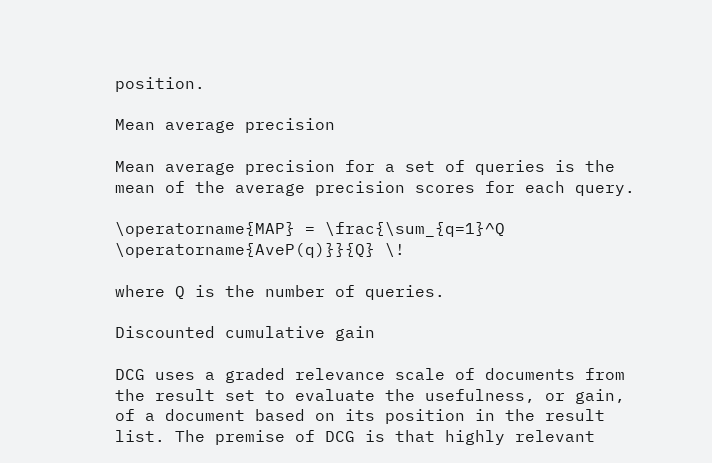position.

Mean average precision

Mean average precision for a set of queries is the mean of the average precision scores for each query.

\operatorname{MAP} = \frac{\sum_{q=1}^Q \operatorname{AveP(q)}}{Q} \!

where Q is the number of queries.

Discounted cumulative gain

DCG uses a graded relevance scale of documents from the result set to evaluate the usefulness, or gain, of a document based on its position in the result list. The premise of DCG is that highly relevant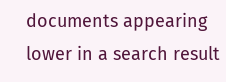documents appearing lower in a search result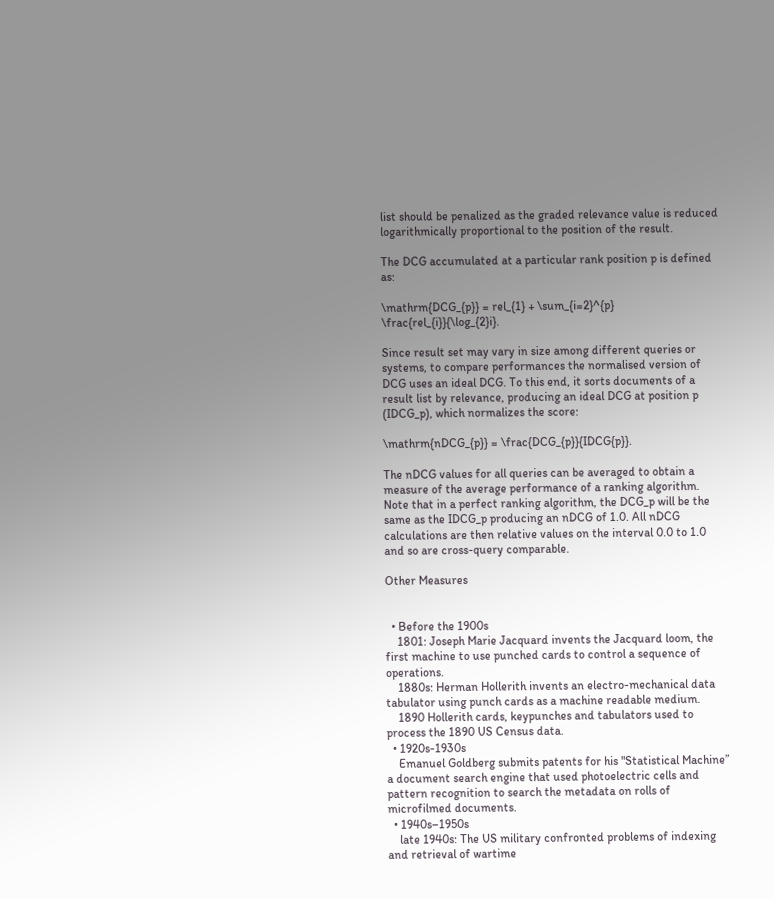list should be penalized as the graded relevance value is reduced logarithmically proportional to the position of the result.

The DCG accumulated at a particular rank position p is defined as:

\mathrm{DCG_{p}} = rel_{1} + \sum_{i=2}^{p} \frac{rel_{i}}{\log_{2}i}.

Since result set may vary in size among different queries or systems, to compare performances the normalised version of DCG uses an ideal DCG. To this end, it sorts documents of a result list by relevance, producing an ideal DCG at position p (IDCG_p), which normalizes the score:

\mathrm{nDCG_{p}} = \frac{DCG_{p}}{IDCG{p}}.

The nDCG values for all queries can be averaged to obtain a measure of the average performance of a ranking algorithm. Note that in a perfect ranking algorithm, the DCG_p will be the same as the IDCG_p producing an nDCG of 1.0. All nDCG calculations are then relative values on the interval 0.0 to 1.0 and so are cross-query comparable.

Other Measures


  • Before the 1900s
    1801: Joseph Marie Jacquard invents the Jacquard loom, the first machine to use punched cards to control a sequence of operations.
    1880s: Herman Hollerith invents an electro-mechanical data tabulator using punch cards as a machine readable medium.
    1890 Hollerith cards, keypunches and tabulators used to process the 1890 US Census data.
  • 1920s-1930s
    Emanuel Goldberg submits patents for his "Statistical Machine” a document search engine that used photoelectric cells and pattern recognition to search the metadata on rolls of microfilmed documents.
  • 1940s–1950s
    late 1940s: The US military confronted problems of indexing and retrieval of wartime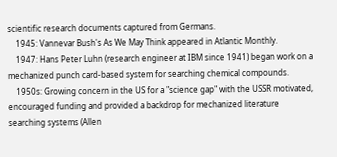scientific research documents captured from Germans.
    1945: Vannevar Bush's As We May Think appeared in Atlantic Monthly.
    1947: Hans Peter Luhn (research engineer at IBM since 1941) began work on a mechanized punch card-based system for searching chemical compounds.
    1950s: Growing concern in the US for a "science gap" with the USSR motivated, encouraged funding and provided a backdrop for mechanized literature searching systems (Allen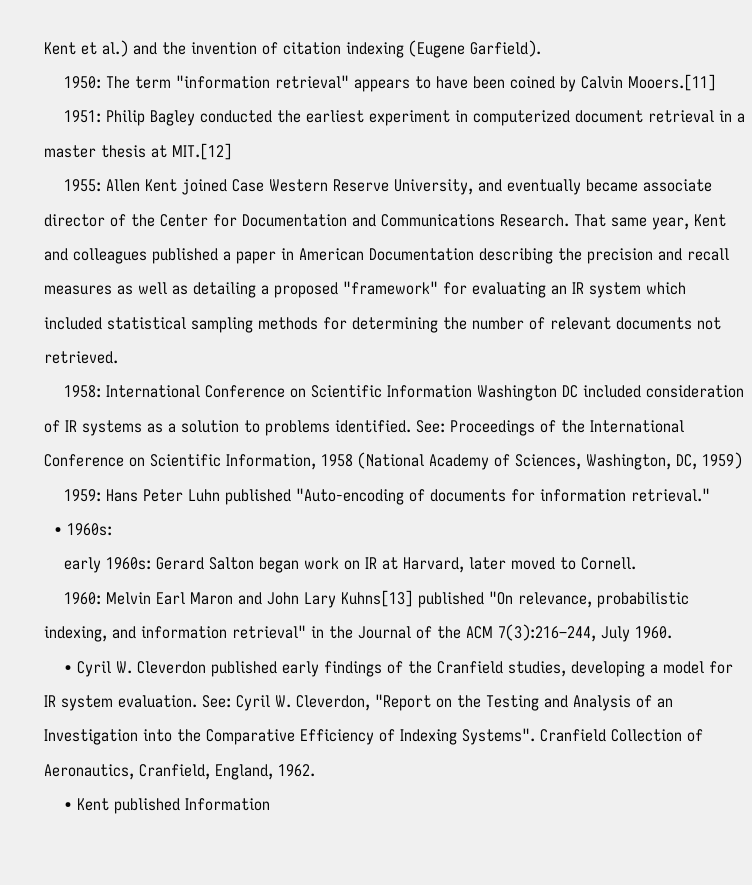Kent et al.) and the invention of citation indexing (Eugene Garfield).
    1950: The term "information retrieval" appears to have been coined by Calvin Mooers.[11]
    1951: Philip Bagley conducted the earliest experiment in computerized document retrieval in a master thesis at MIT.[12]
    1955: Allen Kent joined Case Western Reserve University, and eventually became associate director of the Center for Documentation and Communications Research. That same year, Kent and colleagues published a paper in American Documentation describing the precision and recall measures as well as detailing a proposed "framework" for evaluating an IR system which included statistical sampling methods for determining the number of relevant documents not retrieved.
    1958: International Conference on Scientific Information Washington DC included consideration of IR systems as a solution to problems identified. See: Proceedings of the International Conference on Scientific Information, 1958 (National Academy of Sciences, Washington, DC, 1959)
    1959: Hans Peter Luhn published "Auto-encoding of documents for information retrieval."
  • 1960s:
    early 1960s: Gerard Salton began work on IR at Harvard, later moved to Cornell.
    1960: Melvin Earl Maron and John Lary Kuhns[13] published "On relevance, probabilistic indexing, and information retrieval" in the Journal of the ACM 7(3):216–244, July 1960.
    • Cyril W. Cleverdon published early findings of the Cranfield studies, developing a model for IR system evaluation. See: Cyril W. Cleverdon, "Report on the Testing and Analysis of an Investigation into the Comparative Efficiency of Indexing Systems". Cranfield Collection of Aeronautics, Cranfield, England, 1962.
    • Kent published Information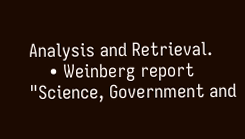Analysis and Retrieval.
    • Weinberg report "Science, Government and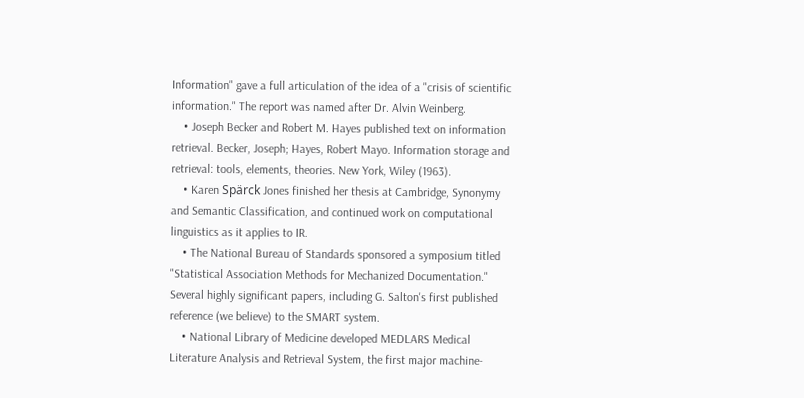Information" gave a full articulation of the idea of a "crisis of scientific information." The report was named after Dr. Alvin Weinberg.
    • Joseph Becker and Robert M. Hayes published text on information retrieval. Becker, Joseph; Hayes, Robert Mayo. Information storage and retrieval: tools, elements, theories. New York, Wiley (1963).
    • Karen Spärck Jones finished her thesis at Cambridge, Synonymy and Semantic Classification, and continued work on computational linguistics as it applies to IR.
    • The National Bureau of Standards sponsored a symposium titled "Statistical Association Methods for Mechanized Documentation." Several highly significant papers, including G. Salton's first published reference (we believe) to the SMART system.
    • National Library of Medicine developed MEDLARS Medical Literature Analysis and Retrieval System, the first major machine-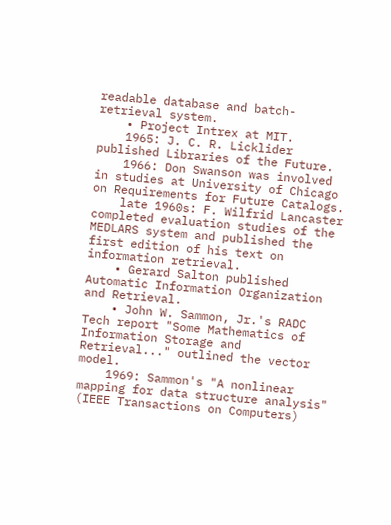readable database and batch-retrieval system.
    • Project Intrex at MIT.
    1965: J. C. R. Licklider published Libraries of the Future.
    1966: Don Swanson was involved in studies at University of Chicago on Requirements for Future Catalogs.
    late 1960s: F. Wilfrid Lancaster completed evaluation studies of the MEDLARS system and published the first edition of his text on information retrieval.
    • Gerard Salton published Automatic Information Organization and Retrieval.
    • John W. Sammon, Jr.'s RADC Tech report "Some Mathematics of Information Storage and Retrieval..." outlined the vector model.
    1969: Sammon's "A nonlinear mapping for data structure analysis" (IEEE Transactions on Computers)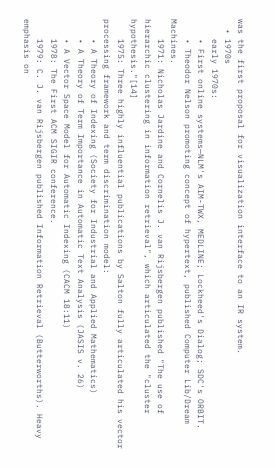was the first proposal for visualization interface to an IR system.
  • 1970s
    early 1970s:
    • First online systems—NLM's AIM-TWX, MEDLINE; Lockheed's Dialog; SDC's ORBIT.
    • Theodor Nelson promoting concept of hypertext, published Computer Lib/Dream Machines.
    1971: Nicholas Jardine and Cornelis J. van Rijsbergen published "The use of hierarchic clustering in information retrieval", which articulated the "cluster hypothesis."[14]
    1975: Three highly influential publications by Salton fully articulated his vector processing framework and term discrimination model:
    • A Theory of Indexing (Society for Industrial and Applied Mathematics)
    • A Theory of Term Importance in Automatic Text Analysis (JASIS v. 26)
    • A Vector Space Model for Automatic Indexing (CACM 18:11)
    1978: The First ACM SIGIR conference.
    1979: C. J. van Rijsbergen published Information Retrieval (Butterworths). Heavy emphasis on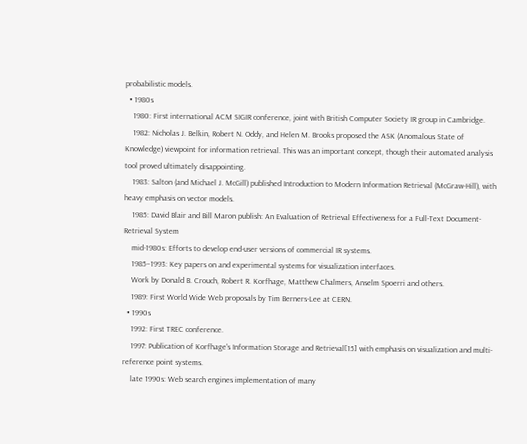probabilistic models.
  • 1980s
    1980: First international ACM SIGIR conference, joint with British Computer Society IR group in Cambridge.
    1982: Nicholas J. Belkin, Robert N. Oddy, and Helen M. Brooks proposed the ASK (Anomalous State of Knowledge) viewpoint for information retrieval. This was an important concept, though their automated analysis tool proved ultimately disappointing.
    1983: Salton (and Michael J. McGill) published Introduction to Modern Information Retrieval (McGraw-Hill), with heavy emphasis on vector models.
    1985: David Blair and Bill Maron publish: An Evaluation of Retrieval Effectiveness for a Full-Text Document-Retrieval System
    mid-1980s: Efforts to develop end-user versions of commercial IR systems.
    1985–1993: Key papers on and experimental systems for visualization interfaces.
    Work by Donald B. Crouch, Robert R. Korfhage, Matthew Chalmers, Anselm Spoerri and others.
    1989: First World Wide Web proposals by Tim Berners-Lee at CERN.
  • 1990s
    1992: First TREC conference.
    1997: Publication of Korfhage's Information Storage and Retrieval[15] with emphasis on visualization and multi-reference point systems.
    late 1990s: Web search engines implementation of many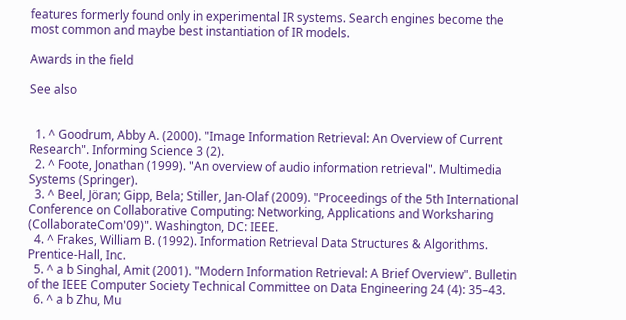features formerly found only in experimental IR systems. Search engines become the most common and maybe best instantiation of IR models.

Awards in the field

See also


  1. ^ Goodrum, Abby A. (2000). "Image Information Retrieval: An Overview of Current Research". Informing Science 3 (2).
  2. ^ Foote, Jonathan (1999). "An overview of audio information retrieval". Multimedia Systems (Springer).
  3. ^ Beel, Jöran; Gipp, Bela; Stiller, Jan-Olaf (2009). "Proceedings of the 5th International Conference on Collaborative Computing: Networking, Applications and Worksharing (CollaborateCom'09)". Washington, DC: IEEE.
  4. ^ Frakes, William B. (1992). Information Retrieval Data Structures & Algorithms. Prentice-Hall, Inc.
  5. ^ a b Singhal, Amit (2001). "Modern Information Retrieval: A Brief Overview". Bulletin of the IEEE Computer Society Technical Committee on Data Engineering 24 (4): 35–43.
  6. ^ a b Zhu, Mu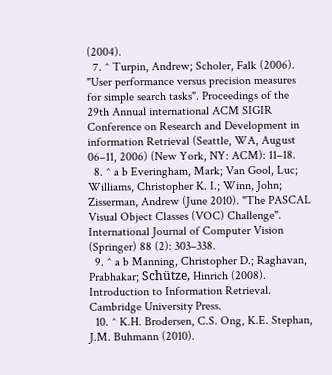(2004).
  7. ^ Turpin, Andrew; Scholer, Falk (2006). "User performance versus precision measures for simple search tasks". Proceedings of the 29th Annual international ACM SIGIR Conference on Research and Development in information Retrieval (Seattle, WA, August 06–11, 2006) (New York, NY: ACM): 11–18.
  8. ^ a b Everingham, Mark; Van Gool, Luc; Williams, Christopher K. I.; Winn, John; Zisserman, Andrew (June 2010). "The PASCAL Visual Object Classes (VOC) Challenge". International Journal of Computer Vision (Springer) 88 (2): 303–338.
  9. ^ a b Manning, Christopher D.; Raghavan, Prabhakar; Schütze, Hinrich (2008). Introduction to Information Retrieval. Cambridge University Press.
  10. ^ K.H. Brodersen, C.S. Ong, K.E. Stephan, J.M. Buhmann (2010).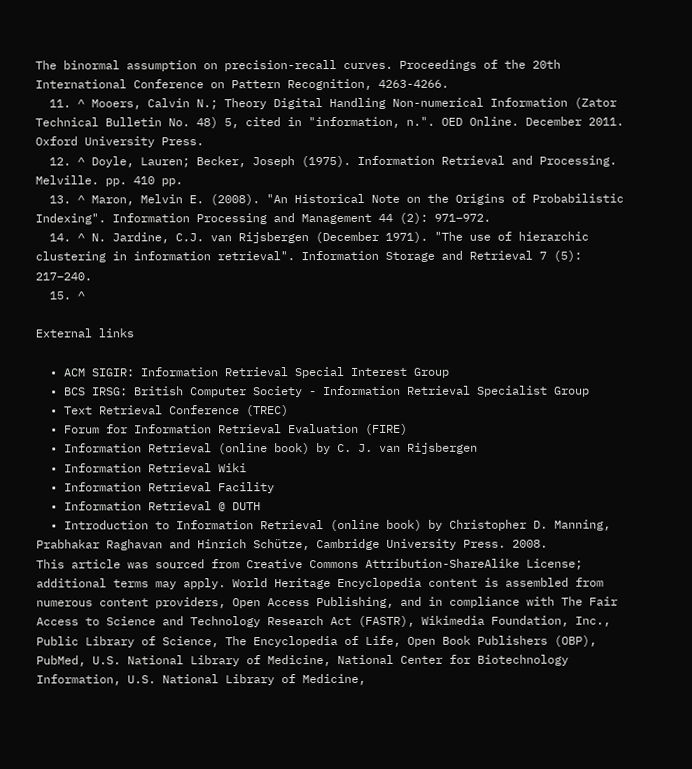The binormal assumption on precision-recall curves. Proceedings of the 20th International Conference on Pattern Recognition, 4263-4266.
  11. ^ Mooers, Calvin N.; Theory Digital Handling Non-numerical Information (Zator Technical Bulletin No. 48) 5, cited in "information, n.". OED Online. December 2011. Oxford University Press.
  12. ^ Doyle, Lauren; Becker, Joseph (1975). Information Retrieval and Processing. Melville. pp. 410 pp.
  13. ^ Maron, Melvin E. (2008). "An Historical Note on the Origins of Probabilistic Indexing". Information Processing and Management 44 (2): 971–972.
  14. ^ N. Jardine, C.J. van Rijsbergen (December 1971). "The use of hierarchic clustering in information retrieval". Information Storage and Retrieval 7 (5): 217–240.
  15. ^

External links

  • ACM SIGIR: Information Retrieval Special Interest Group
  • BCS IRSG: British Computer Society - Information Retrieval Specialist Group
  • Text Retrieval Conference (TREC)
  • Forum for Information Retrieval Evaluation (FIRE)
  • Information Retrieval (online book) by C. J. van Rijsbergen
  • Information Retrieval Wiki
  • Information Retrieval Facility
  • Information Retrieval @ DUTH
  • Introduction to Information Retrieval (online book) by Christopher D. Manning, Prabhakar Raghavan and Hinrich Schütze, Cambridge University Press. 2008.
This article was sourced from Creative Commons Attribution-ShareAlike License; additional terms may apply. World Heritage Encyclopedia content is assembled from numerous content providers, Open Access Publishing, and in compliance with The Fair Access to Science and Technology Research Act (FASTR), Wikimedia Foundation, Inc., Public Library of Science, The Encyclopedia of Life, Open Book Publishers (OBP), PubMed, U.S. National Library of Medicine, National Center for Biotechnology Information, U.S. National Library of Medicine,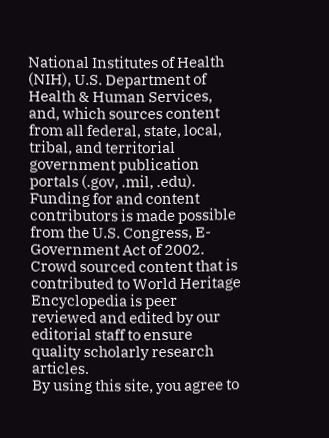National Institutes of Health (NIH), U.S. Department of Health & Human Services, and, which sources content from all federal, state, local, tribal, and territorial government publication portals (.gov, .mil, .edu). Funding for and content contributors is made possible from the U.S. Congress, E-Government Act of 2002.
Crowd sourced content that is contributed to World Heritage Encyclopedia is peer reviewed and edited by our editorial staff to ensure quality scholarly research articles.
By using this site, you agree to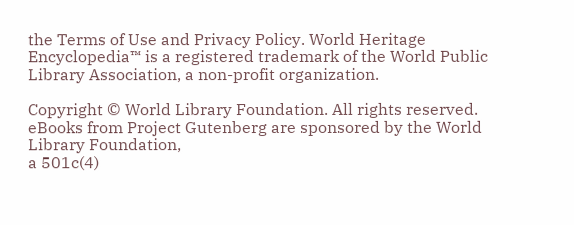the Terms of Use and Privacy Policy. World Heritage Encyclopedia™ is a registered trademark of the World Public Library Association, a non-profit organization.

Copyright © World Library Foundation. All rights reserved. eBooks from Project Gutenberg are sponsored by the World Library Foundation,
a 501c(4)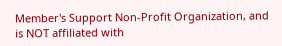Member's Support Non-Profit Organization, and is NOT affiliated with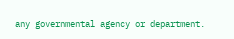any governmental agency or department.